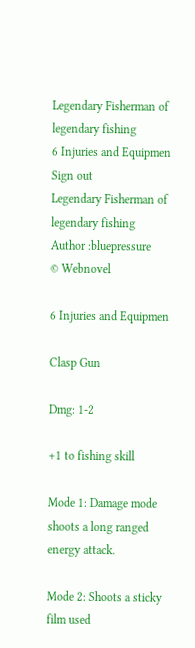Legendary Fisherman of legendary fishing
6 Injuries and Equipmen
Sign out
Legendary Fisherman of legendary fishing
Author :bluepressure
© Webnovel

6 Injuries and Equipmen

Clasp Gun

Dmg: 1-2

+1 to fishing skill

Mode 1: Damage mode shoots a long ranged energy attack.

Mode 2: Shoots a sticky film used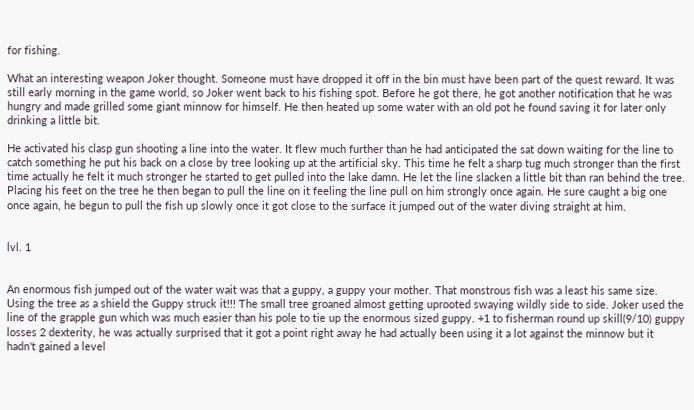for fishing.

What an interesting weapon Joker thought. Someone must have dropped it off in the bin must have been part of the quest reward. It was still early morning in the game world, so Joker went back to his fishing spot. Before he got there, he got another notification that he was hungry and made grilled some giant minnow for himself. He then heated up some water with an old pot he found saving it for later only drinking a little bit.

He activated his clasp gun shooting a line into the water. It flew much further than he had anticipated the sat down waiting for the line to catch something he put his back on a close by tree looking up at the artificial sky. This time he felt a sharp tug much stronger than the first time actually he felt it much stronger he started to get pulled into the lake damn. He let the line slacken a little bit than ran behind the tree. Placing his feet on the tree he then began to pull the line on it feeling the line pull on him strongly once again. He sure caught a big one once again, he begun to pull the fish up slowly once it got close to the surface it jumped out of the water diving straight at him.


lvl. 1


An enormous fish jumped out of the water wait was that a guppy, a guppy your mother. That monstrous fish was a least his same size. Using the tree as a shield the Guppy struck it!!! The small tree groaned almost getting uprooted swaying wildly side to side. Joker used the line of the grapple gun which was much easier than his pole to tie up the enormous sized guppy. +1 to fisherman round up skill(9/10) guppy losses 2 dexterity, he was actually surprised that it got a point right away he had actually been using it a lot against the minnow but it hadn't gained a level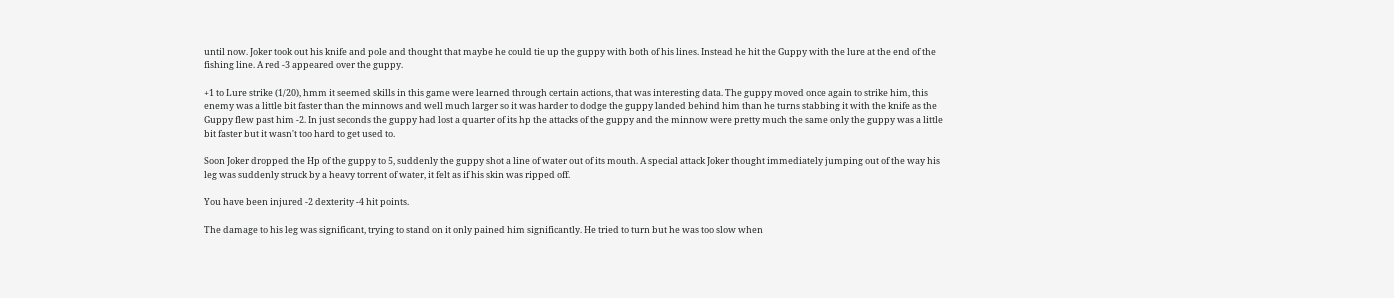until now. Joker took out his knife and pole and thought that maybe he could tie up the guppy with both of his lines. Instead he hit the Guppy with the lure at the end of the fishing line. A red -3 appeared over the guppy.

+1 to Lure strike (1/20), hmm it seemed skills in this game were learned through certain actions, that was interesting data. The guppy moved once again to strike him, this enemy was a little bit faster than the minnows and well much larger so it was harder to dodge the guppy landed behind him than he turns stabbing it with the knife as the Guppy flew past him -2. In just seconds the guppy had lost a quarter of its hp the attacks of the guppy and the minnow were pretty much the same only the guppy was a little bit faster but it wasn't too hard to get used to.

Soon Joker dropped the Hp of the guppy to 5, suddenly the guppy shot a line of water out of its mouth. A special attack Joker thought immediately jumping out of the way his leg was suddenly struck by a heavy torrent of water, it felt as if his skin was ripped off.

You have been injured -2 dexterity -4 hit points.

The damage to his leg was significant, trying to stand on it only pained him significantly. He tried to turn but he was too slow when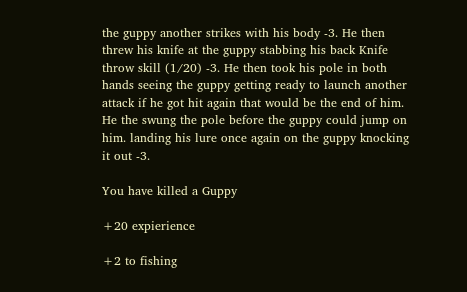the guppy another strikes with his body -3. He then threw his knife at the guppy stabbing his back Knife throw skill (1/20) -3. He then took his pole in both hands seeing the guppy getting ready to launch another attack if he got hit again that would be the end of him. He the swung the pole before the guppy could jump on him. landing his lure once again on the guppy knocking it out -3.

You have killed a Guppy

+20 expierience

+2 to fishing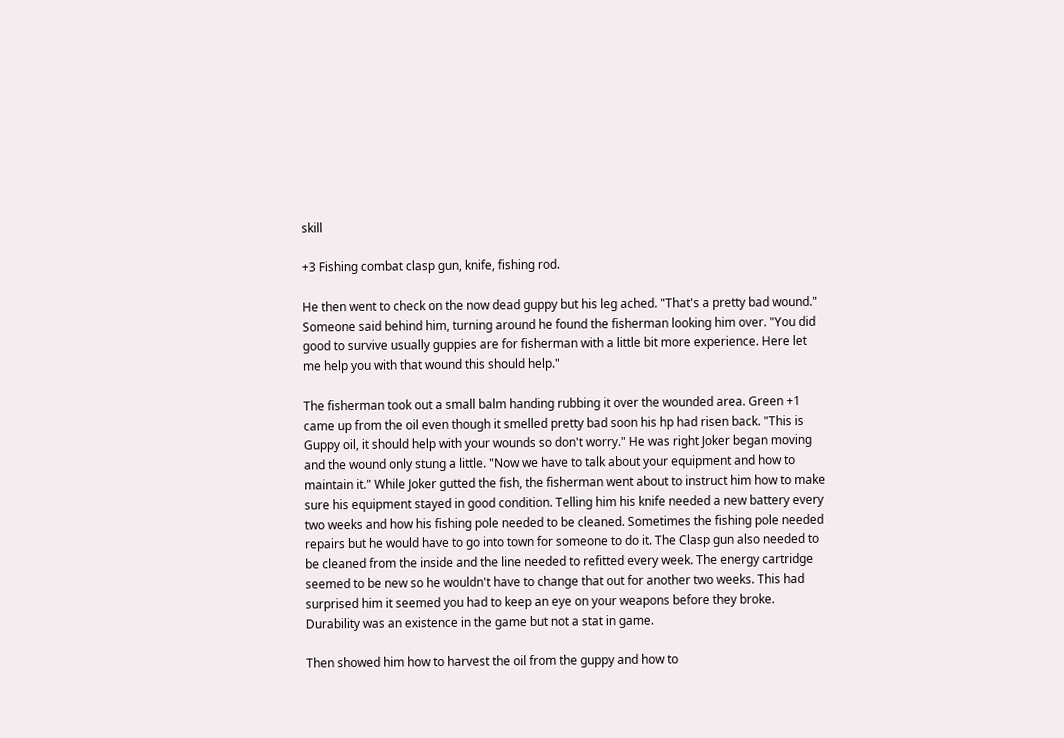skill

+3 Fishing combat clasp gun, knife, fishing rod.

He then went to check on the now dead guppy but his leg ached. "That's a pretty bad wound." Someone said behind him, turning around he found the fisherman looking him over. "You did good to survive usually guppies are for fisherman with a little bit more experience. Here let me help you with that wound this should help."

The fisherman took out a small balm handing rubbing it over the wounded area. Green +1 came up from the oil even though it smelled pretty bad soon his hp had risen back. "This is Guppy oil, it should help with your wounds so don't worry." He was right Joker began moving and the wound only stung a little. "Now we have to talk about your equipment and how to maintain it." While Joker gutted the fish, the fisherman went about to instruct him how to make sure his equipment stayed in good condition. Telling him his knife needed a new battery every two weeks and how his fishing pole needed to be cleaned. Sometimes the fishing pole needed repairs but he would have to go into town for someone to do it. The Clasp gun also needed to be cleaned from the inside and the line needed to refitted every week. The energy cartridge seemed to be new so he wouldn't have to change that out for another two weeks. This had surprised him it seemed you had to keep an eye on your weapons before they broke. Durability was an existence in the game but not a stat in game.

Then showed him how to harvest the oil from the guppy and how to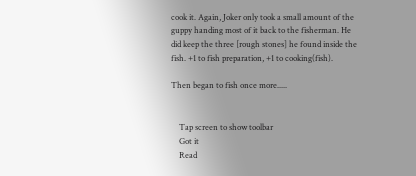cook it. Again, Joker only took a small amount of the guppy handing most of it back to the fisherman. He did keep the three [rough stones] he found inside the fish. +1 to fish preparation, +1 to cooking(fish).

Then began to fish once more.....


    Tap screen to show toolbar
    Got it
    Read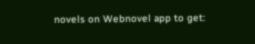novels on Webnovel app to get: